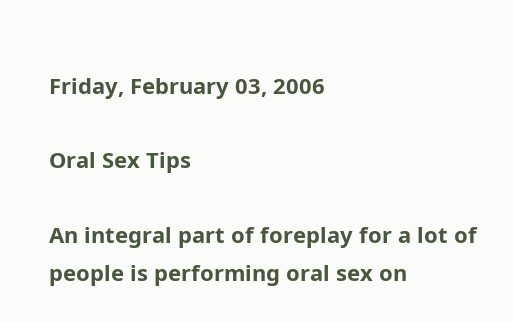Friday, February 03, 2006

Oral Sex Tips

An integral part of foreplay for a lot of people is performing oral sex on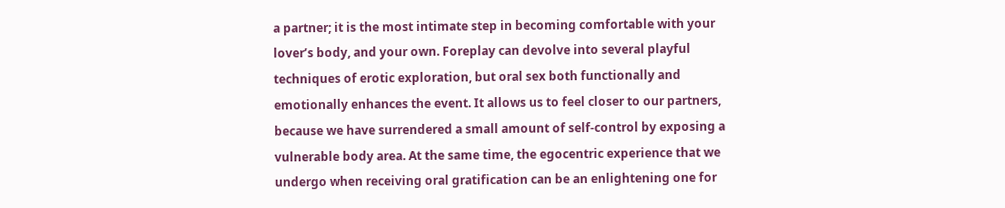a partner; it is the most intimate step in becoming comfortable with your lover’s body, and your own. Foreplay can devolve into several playful techniques of erotic exploration, but oral sex both functionally and emotionally enhances the event. It allows us to feel closer to our partners, because we have surrendered a small amount of self-control by exposing a vulnerable body area. At the same time, the egocentric experience that we undergo when receiving oral gratification can be an enlightening one for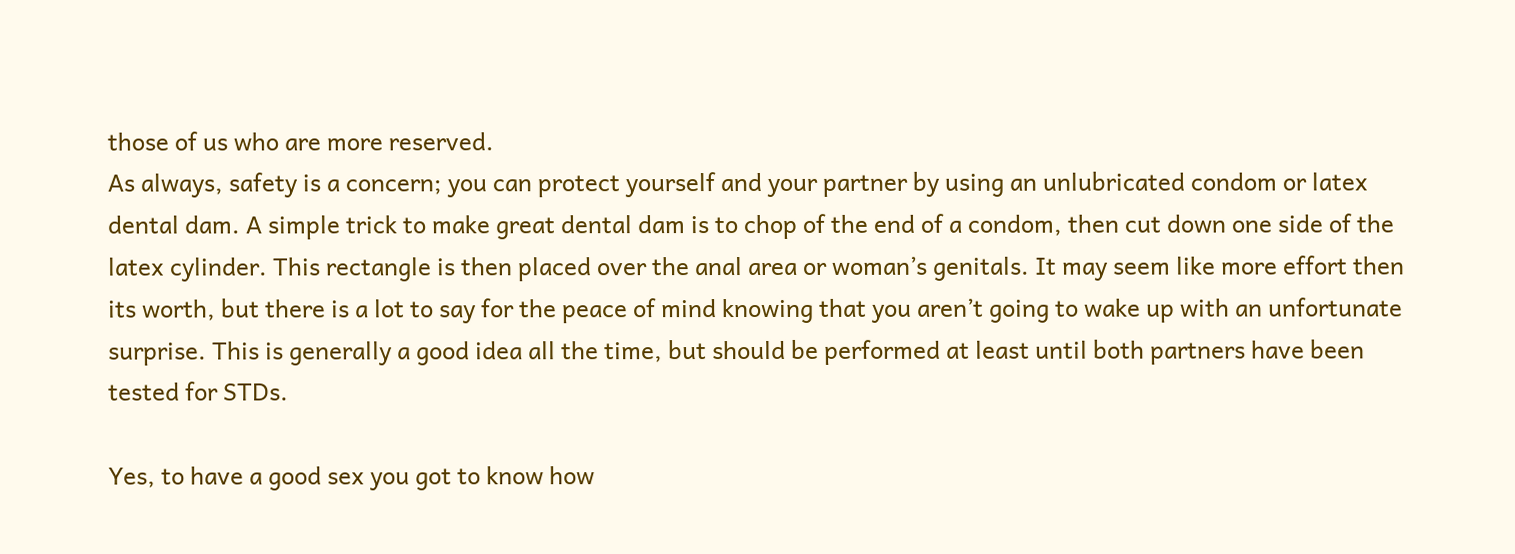those of us who are more reserved.
As always, safety is a concern; you can protect yourself and your partner by using an unlubricated condom or latex dental dam. A simple trick to make great dental dam is to chop of the end of a condom, then cut down one side of the latex cylinder. This rectangle is then placed over the anal area or woman’s genitals. It may seem like more effort then its worth, but there is a lot to say for the peace of mind knowing that you aren’t going to wake up with an unfortunate surprise. This is generally a good idea all the time, but should be performed at least until both partners have been tested for STDs.

Yes, to have a good sex you got to know how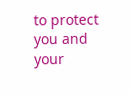to protect you and your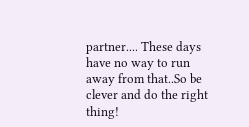partner.... These days have no way to run away from that..So be clever and do the right thing!